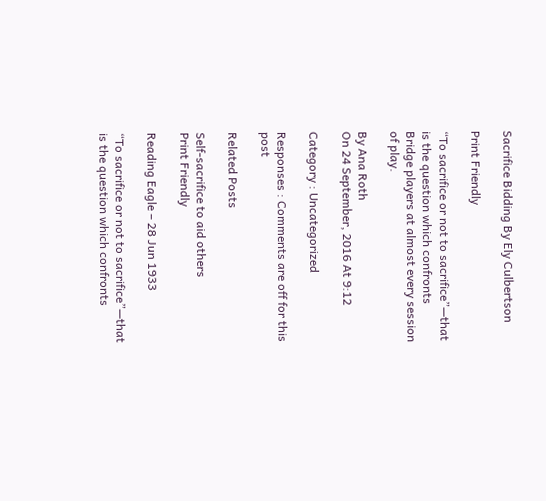Sacrifice Bidding By Ely Culbertson

Print Friendly

“To sacrifice or not to sacrifice”—that is the question which confronts Bridge players at almost every session of play.

By Ana Roth
On 24 September, 2016 At 9:12

Category : Uncategorized

Responses : Comments are off for this post

Related Posts

Self-sacrifice to aid others
Print Friendly

Reading Eagle – 28 Jun 1933

“To sacrifice or not to sacrifice”—that is the question which confronts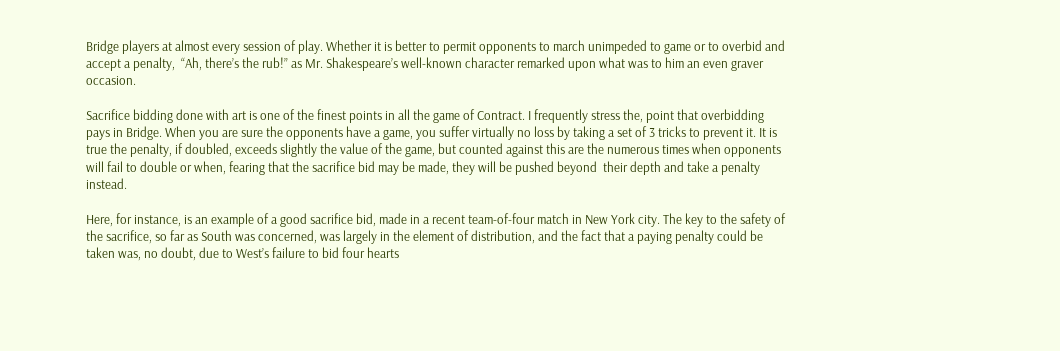Bridge players at almost every session of play. Whether it is better to permit opponents to march unimpeded to game or to overbid and accept a penalty,  “Ah, there’s the rub!” as Mr. Shakespeare’s well-known character remarked upon what was to him an even graver occasion.

Sacrifice bidding done with art is one of the finest points in all the game of Contract. I frequently stress the, point that overbidding pays in Bridge. When you are sure the opponents have a game, you suffer virtually no loss by taking a set of 3 tricks to prevent it. It is true the penalty, if doubled, exceeds slightly the value of the game, but counted against this are the numerous times when opponents will fail to double or when, fearing that the sacrifice bid may be made, they will be pushed beyond  their depth and take a penalty instead.

Here, for instance, is an example of a good sacrifice bid, made in a recent team-of-four match in New York city. The key to the safety of the sacrifice, so far as South was concerned, was largely in the element of distribution, and the fact that a paying penalty could be taken was, no doubt, due to West’s failure to bid four hearts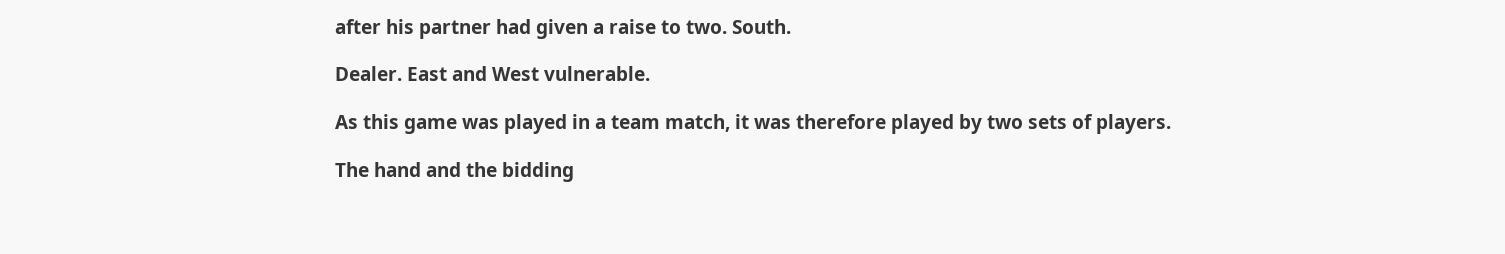after his partner had given a raise to two. South.

Dealer. East and West vulnerable.

As this game was played in a team match, it was therefore played by two sets of players.

The hand and the bidding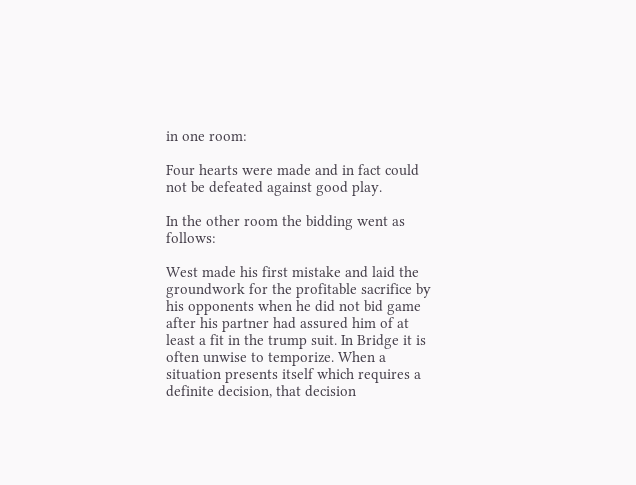in one room:

Four hearts were made and in fact could not be defeated against good play.

In the other room the bidding went as follows:

West made his first mistake and laid the groundwork for the profitable sacrifice by his opponents when he did not bid game after his partner had assured him of at least a fit in the trump suit. In Bridge it is often unwise to temporize. When a situation presents itself which requires a definite decision, that decision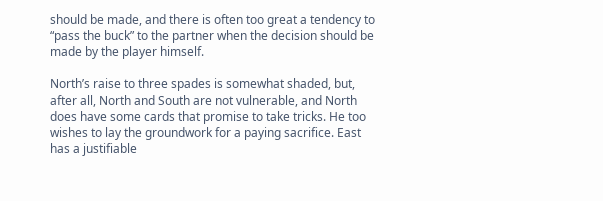should be made, and there is often too great a tendency to “pass the buck” to the partner when the decision should be made by the player himself.

North’s raise to three spades is somewhat shaded, but, after all, North and South are not vulnerable, and North does have some cards that promise to take tricks. He too wishes to lay the groundwork for a paying sacrifice. East has a justifiable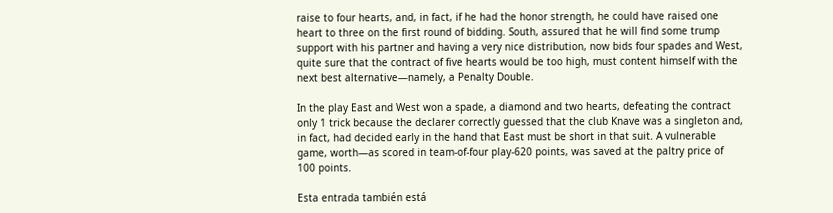raise to four hearts, and, in fact, if he had the honor strength, he could have raised one heart to three on the first round of bidding. South, assured that he will find some trump support with his partner and having a very nice distribution, now bids four spades and West, quite sure that the contract of five hearts would be too high, must content himself with the next best alternative—namely, a Penalty Double.

In the play East and West won a spade, a diamond and two hearts, defeating the contract only 1 trick because the declarer correctly guessed that the club Knave was a singleton and, in fact, had decided early in the hand that East must be short in that suit. A vulnerable game, worth—as scored in team-of-four play-620 points, was saved at the paltry price of 100 points.

Esta entrada también está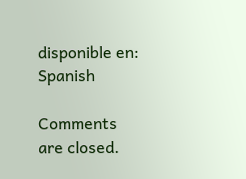disponible en: Spanish

Comments are closed.